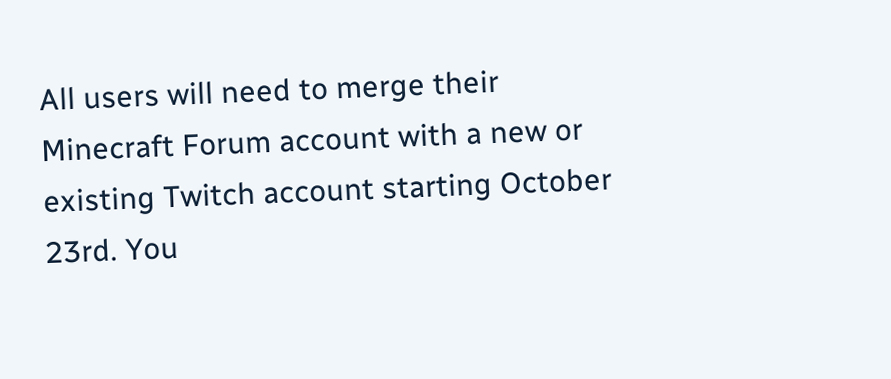All users will need to merge their Minecraft Forum account with a new or existing Twitch account starting October 23rd. You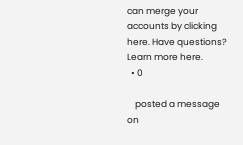can merge your accounts by clicking here. Have questions? Learn more here.
  • 0

    posted a message on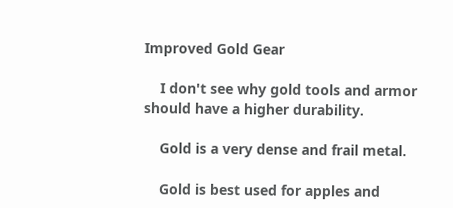Improved Gold Gear

    I don't see why gold tools and armor should have a higher durability.

    Gold is a very dense and frail metal.

    Gold is best used for apples and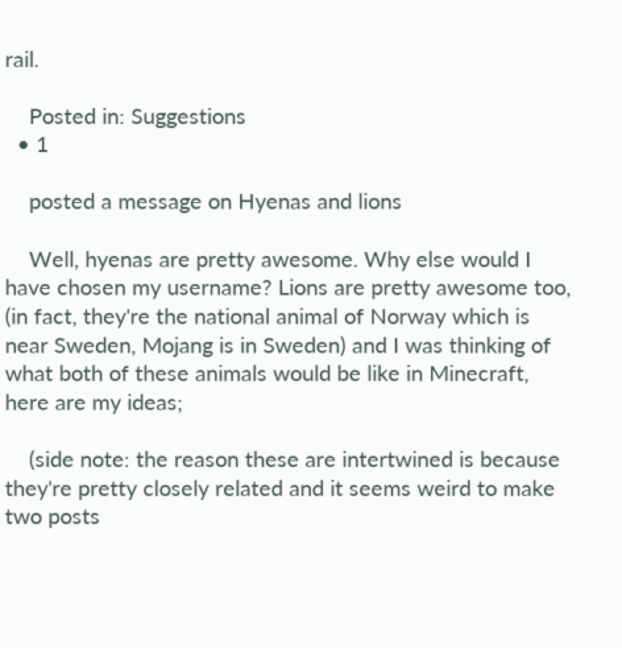rail.

    Posted in: Suggestions
  • 1

    posted a message on Hyenas and lions

    Well, hyenas are pretty awesome. Why else would I have chosen my username? Lions are pretty awesome too, (in fact, they're the national animal of Norway which is near Sweden, Mojang is in Sweden) and I was thinking of what both of these animals would be like in Minecraft, here are my ideas;

    (side note: the reason these are intertwined is because they're pretty closely related and it seems weird to make two posts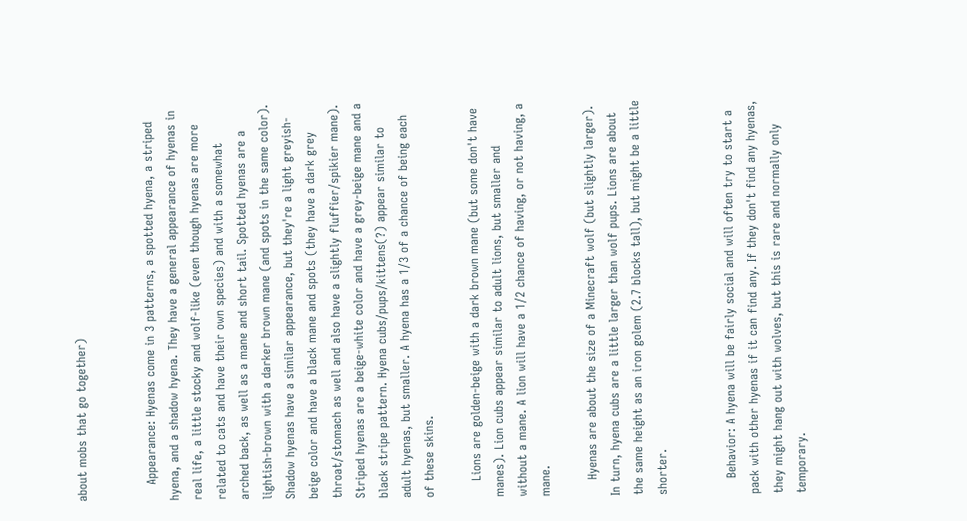about mobs that go together)


    Appearance: Hyenas come in 3 patterns, a spotted hyena, a striped hyena, and a shadow hyena. They have a general appearance of hyenas in real life, a little stocky and wolf-like (even though hyenas are more related to cats and have their own species) and with a somewhat arched back, as well as a mane and short tail. Spotted hyenas are a lightish-brown with a darker brown mane (and spots in the same color). Shadow hyenas have a similar appearance, but they're a light greyish-beige color and have a black mane and spots (they have a dark grey throat/stomach as well and also have a slightly fluffier/spikier mane). Striped hyenas are a beige-white color and have a grey-beige mane and a black stripe pattern. Hyena cubs/pups/kittens(?) appear similar to adult hyenas, but smaller. A hyena has a 1/3 of a chance of being each of these skins.

    Lions are golden-beige with a dark brown mane (but some don't have manes). Lion cubs appear similar to adult lions, but smaller and without a mane. A lion will have a 1/2 chance of having, or not having, a mane.

    Hyenas are about the size of a Minecraft wolf (but slightly larger). In turn, hyena cubs are a little larger than wolf pups. Lions are about the same height as an iron golem (2.7 blocks tall), but might be a little shorter.


    Behavior: A hyena will be fairly social and will often try to start a pack with other hyenas if it can find any. If they don't find any hyenas, they might hang out with wolves, but this is rare and normally only temporary.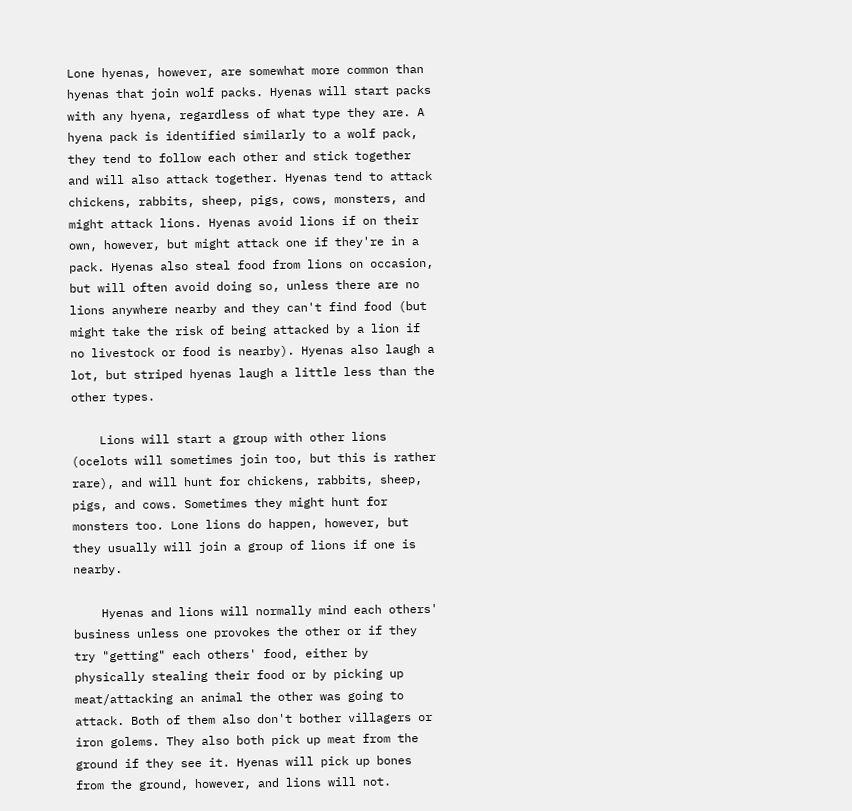Lone hyenas, however, are somewhat more common than hyenas that join wolf packs. Hyenas will start packs with any hyena, regardless of what type they are. A hyena pack is identified similarly to a wolf pack, they tend to follow each other and stick together and will also attack together. Hyenas tend to attack chickens, rabbits, sheep, pigs, cows, monsters, and might attack lions. Hyenas avoid lions if on their own, however, but might attack one if they're in a pack. Hyenas also steal food from lions on occasion, but will often avoid doing so, unless there are no lions anywhere nearby and they can't find food (but might take the risk of being attacked by a lion if no livestock or food is nearby). Hyenas also laugh a lot, but striped hyenas laugh a little less than the other types.

    Lions will start a group with other lions (ocelots will sometimes join too, but this is rather rare), and will hunt for chickens, rabbits, sheep, pigs, and cows. Sometimes they might hunt for monsters too. Lone lions do happen, however, but they usually will join a group of lions if one is nearby.

    Hyenas and lions will normally mind each others' business unless one provokes the other or if they try "getting" each others' food, either by physically stealing their food or by picking up meat/attacking an animal the other was going to attack. Both of them also don't bother villagers or iron golems. They also both pick up meat from the ground if they see it. Hyenas will pick up bones from the ground, however, and lions will not.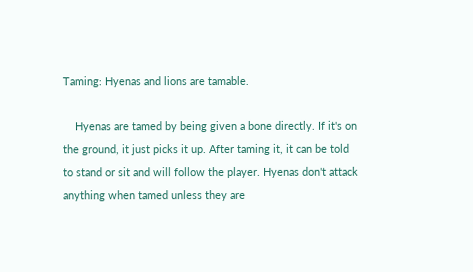Taming: Hyenas and lions are tamable.

    Hyenas are tamed by being given a bone directly. If it's on the ground, it just picks it up. After taming it, it can be told to stand or sit and will follow the player. Hyenas don't attack anything when tamed unless they are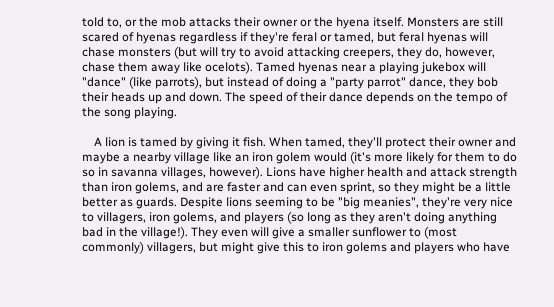told to, or the mob attacks their owner or the hyena itself. Monsters are still scared of hyenas regardless if they're feral or tamed, but feral hyenas will chase monsters (but will try to avoid attacking creepers, they do, however, chase them away like ocelots). Tamed hyenas near a playing jukebox will "dance" (like parrots), but instead of doing a "party parrot" dance, they bob their heads up and down. The speed of their dance depends on the tempo of the song playing.

    A lion is tamed by giving it fish. When tamed, they'll protect their owner and maybe a nearby village like an iron golem would (it's more likely for them to do so in savanna villages, however). Lions have higher health and attack strength than iron golems, and are faster and can even sprint, so they might be a little better as guards. Despite lions seeming to be "big meanies", they're very nice to villagers, iron golems, and players (so long as they aren't doing anything bad in the village!). They even will give a smaller sunflower to (most commonly) villagers, but might give this to iron golems and players who have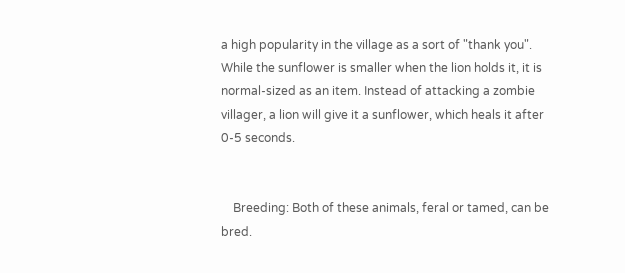a high popularity in the village as a sort of "thank you". While the sunflower is smaller when the lion holds it, it is normal-sized as an item. Instead of attacking a zombie villager, a lion will give it a sunflower, which heals it after 0-5 seconds.


    Breeding: Both of these animals, feral or tamed, can be bred.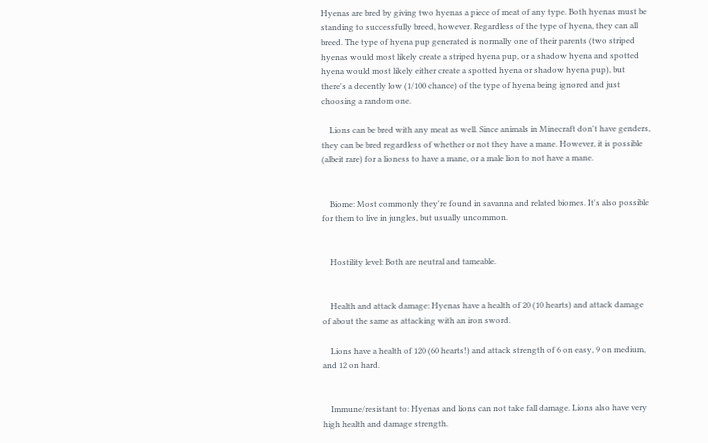Hyenas are bred by giving two hyenas a piece of meat of any type. Both hyenas must be standing to successfully breed, however. Regardless of the type of hyena, they can all breed. The type of hyena pup generated is normally one of their parents (two striped hyenas would most likely create a striped hyena pup, or a shadow hyena and spotted hyena would most likely either create a spotted hyena or shadow hyena pup), but there's a decently low (1/100 chance) of the type of hyena being ignored and just choosing a random one.

    Lions can be bred with any meat as well. Since animals in Minecraft don't have genders, they can be bred regardless of whether or not they have a mane. However, it is possible (albeit rare) for a lioness to have a mane, or a male lion to not have a mane.


    Biome: Most commonly they're found in savanna and related biomes. It's also possible for them to live in jungles, but usually uncommon.


    Hostility level: Both are neutral and tameable.


    Health and attack damage: Hyenas have a health of 20 (10 hearts) and attack damage of about the same as attacking with an iron sword.

    Lions have a health of 120 (60 hearts!) and attack strength of 6 on easy, 9 on medium, and 12 on hard.


    Immune/resistant to: Hyenas and lions can not take fall damage. Lions also have very high health and damage strength.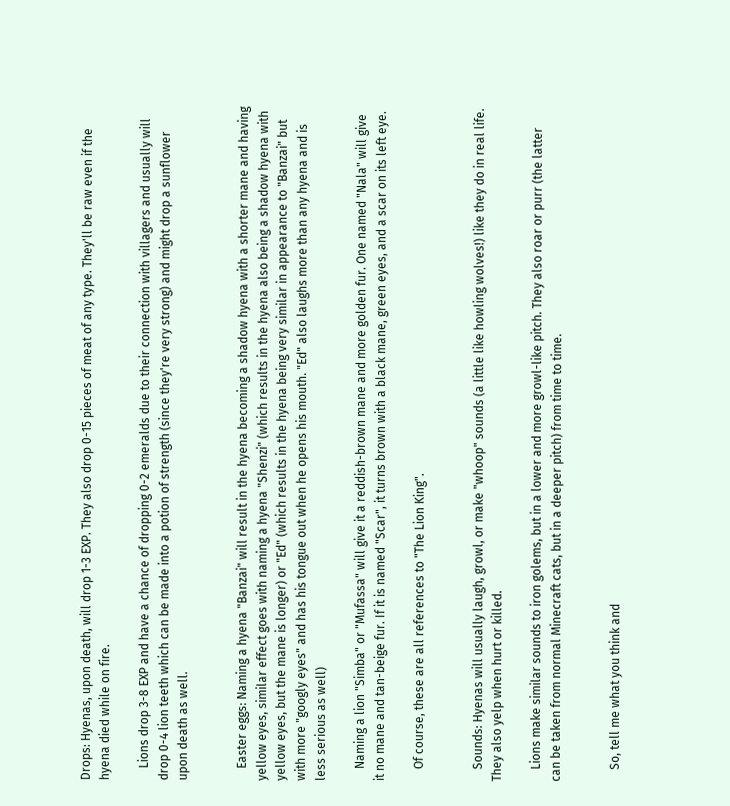Drops: Hyenas, upon death, will drop 1-3 EXP. They also drop 0-15 pieces of meat of any type. They'll be raw even if the hyena died while on fire.

    Lions drop 3-8 EXP and have a chance of dropping 0-2 emeralds due to their connection with villagers and usually will drop 0-4 lion teeth which can be made into a potion of strength (since they're very strong) and might drop a sunflower upon death as well.


    Easter eggs: Naming a hyena "Banzai" will result in the hyena becoming a shadow hyena with a shorter mane and having yellow eyes, similar effect goes with naming a hyena "Shenzi" (which results in the hyena also being a shadow hyena with yellow eyes, but the mane is longer) or "Ed" (which results in the hyena being very similar in appearance to "Banzai" but with more "googly eyes" and has his tongue out when he opens his mouth. "Ed" also laughs more than any hyena and is less serious as well)

    Naming a lion "Simba" or "Mufassa" will give it a reddish-brown mane and more golden fur. One named "Nala" will give it no mane and tan-beige fur. If it is named "Scar", it turns brown with a black mane, green eyes, and a scar on its left eye.

    Of course, these are all references to "The Lion King".


    Sounds: Hyenas will usually laugh, growl, or make "whoop" sounds (a little like howling wolves!) like they do in real life. They also yelp when hurt or killed.

    Lions make similar sounds to iron golems, but in a lower and more growl-like pitch. They also roar or purr (the latter can be taken from normal Minecraft cats, but in a deeper pitch) from time to time.


    So, tell me what you think and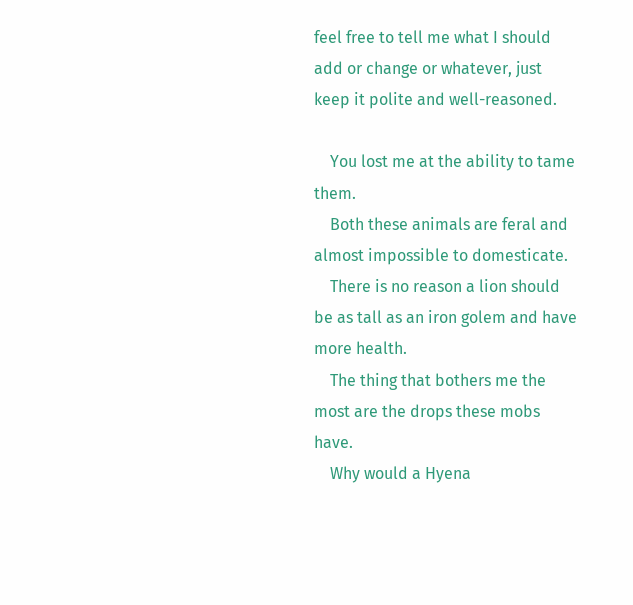feel free to tell me what I should add or change or whatever, just keep it polite and well-reasoned.

    You lost me at the ability to tame them.
    Both these animals are feral and almost impossible to domesticate.
    There is no reason a lion should be as tall as an iron golem and have more health.
    The thing that bothers me the most are the drops these mobs have.
    Why would a Hyena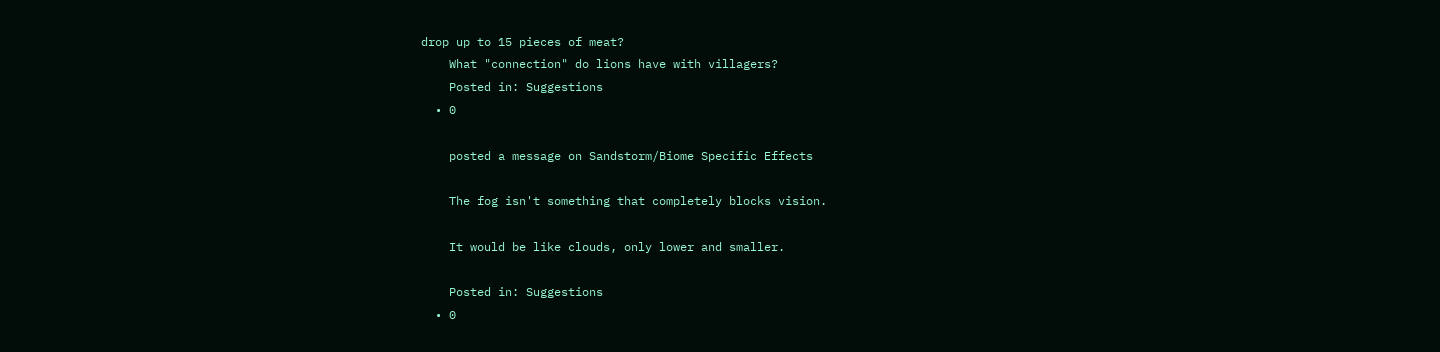drop up to 15 pieces of meat?
    What "connection" do lions have with villagers?
    Posted in: Suggestions
  • 0

    posted a message on Sandstorm/Biome Specific Effects

    The fog isn't something that completely blocks vision.

    It would be like clouds, only lower and smaller.

    Posted in: Suggestions
  • 0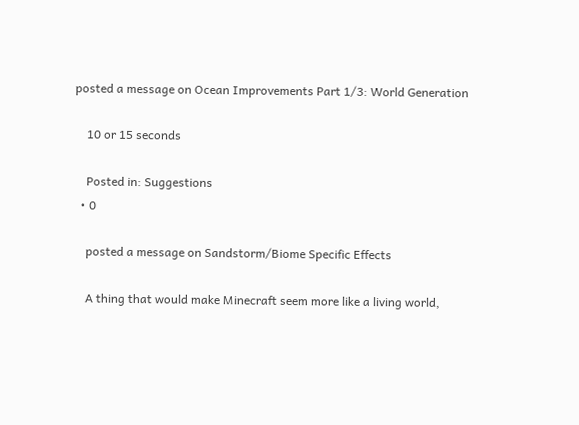posted a message on Ocean Improvements Part 1/3: World Generation

    10 or 15 seconds

    Posted in: Suggestions
  • 0

    posted a message on Sandstorm/Biome Specific Effects

    A thing that would make Minecraft seem more like a living world,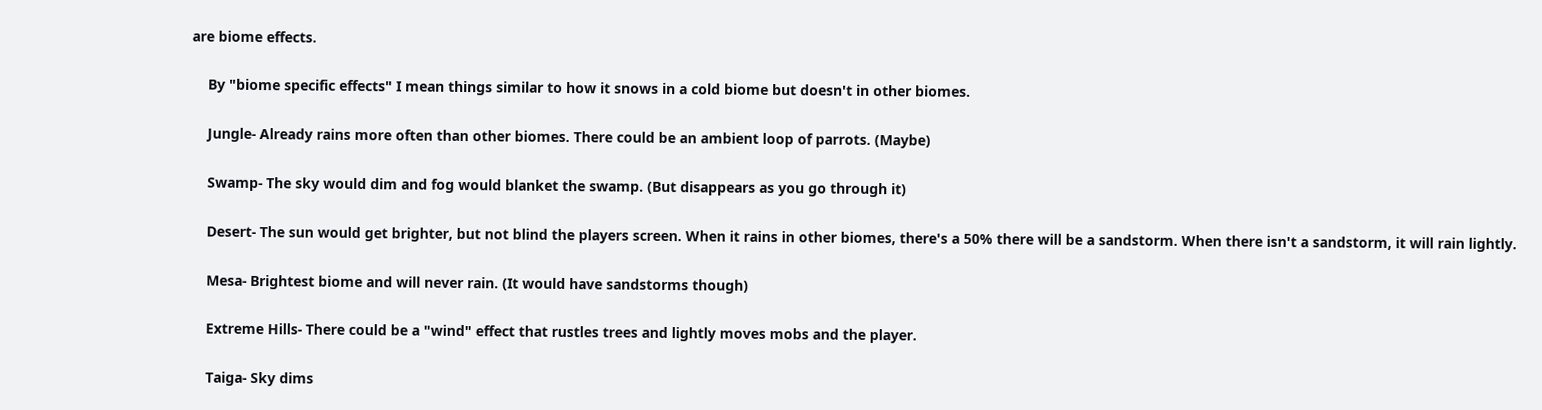are biome effects.

    By "biome specific effects" I mean things similar to how it snows in a cold biome but doesn't in other biomes.

    Jungle- Already rains more often than other biomes. There could be an ambient loop of parrots. (Maybe)

    Swamp- The sky would dim and fog would blanket the swamp. (But disappears as you go through it)

    Desert- The sun would get brighter, but not blind the players screen. When it rains in other biomes, there's a 50% there will be a sandstorm. When there isn't a sandstorm, it will rain lightly.

    Mesa- Brightest biome and will never rain. (It would have sandstorms though)

    Extreme Hills- There could be a "wind" effect that rustles trees and lightly moves mobs and the player.

    Taiga- Sky dims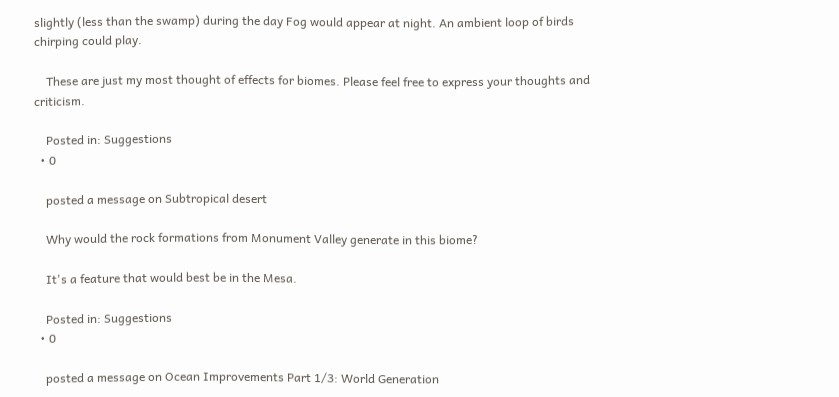slightly (less than the swamp) during the day Fog would appear at night. An ambient loop of birds chirping could play.

    These are just my most thought of effects for biomes. Please feel free to express your thoughts and criticism.

    Posted in: Suggestions
  • 0

    posted a message on Subtropical desert

    Why would the rock formations from Monument Valley generate in this biome?

    It's a feature that would best be in the Mesa.

    Posted in: Suggestions
  • 0

    posted a message on Ocean Improvements Part 1/3: World Generation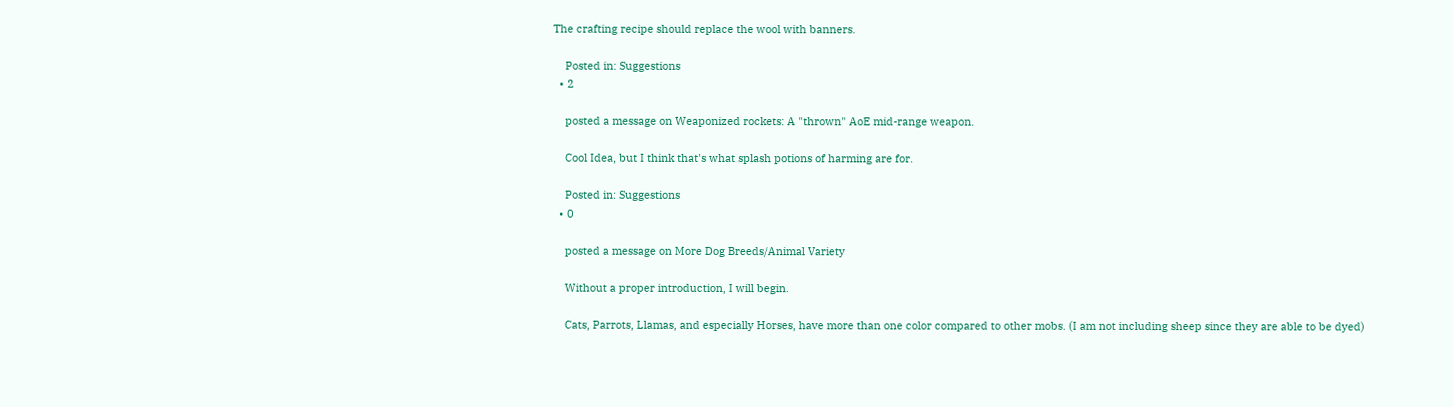The crafting recipe should replace the wool with banners.

    Posted in: Suggestions
  • 2

    posted a message on Weaponized rockets: A "thrown" AoE mid-range weapon.

    Cool Idea, but I think that's what splash potions of harming are for.

    Posted in: Suggestions
  • 0

    posted a message on More Dog Breeds/Animal Variety

    Without a proper introduction, I will begin.

    Cats, Parrots, Llamas, and especially Horses, have more than one color compared to other mobs. (I am not including sheep since they are able to be dyed)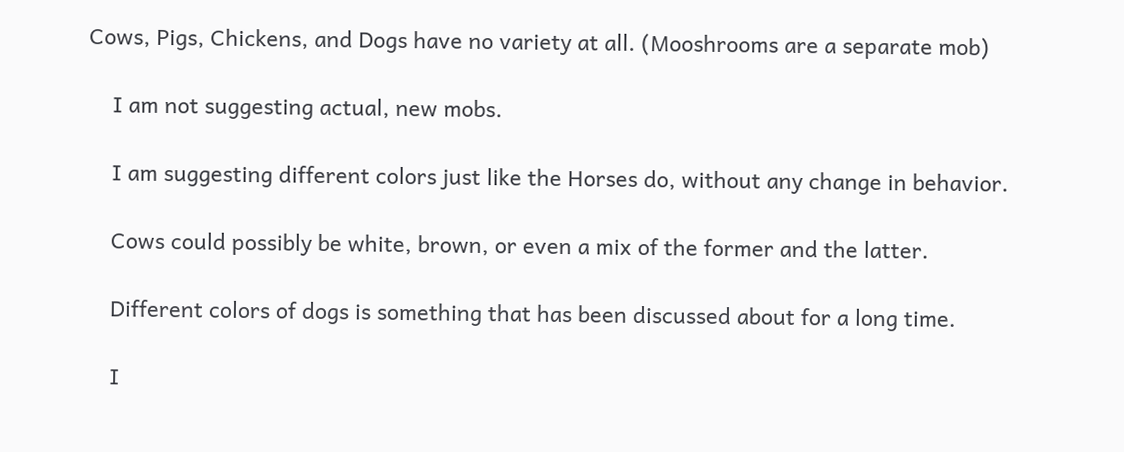Cows, Pigs, Chickens, and Dogs have no variety at all. (Mooshrooms are a separate mob)

    I am not suggesting actual, new mobs.

    I am suggesting different colors just like the Horses do, without any change in behavior.

    Cows could possibly be white, brown, or even a mix of the former and the latter.

    Different colors of dogs is something that has been discussed about for a long time.

    I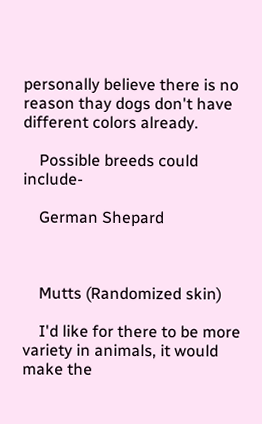personally believe there is no reason thay dogs don't have different colors already.

    Possible breeds could include-

    German Shepard



    Mutts (Randomized skin)

    I'd like for there to be more variety in animals, it would make the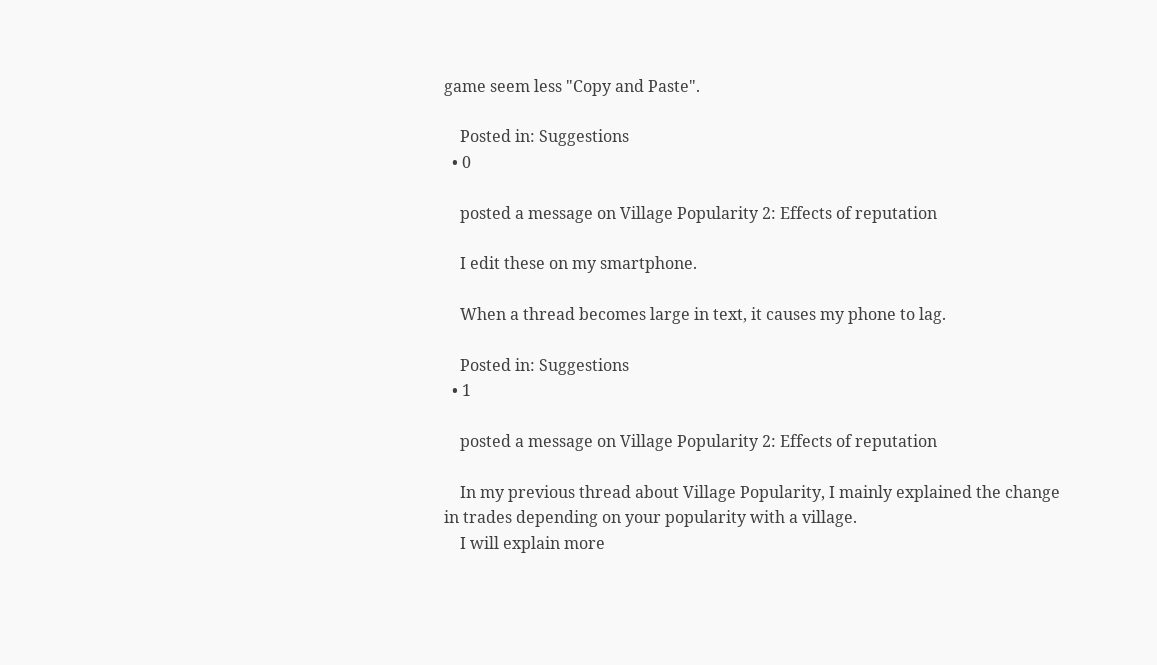game seem less "Copy and Paste".

    Posted in: Suggestions
  • 0

    posted a message on Village Popularity 2: Effects of reputation

    I edit these on my smartphone.

    When a thread becomes large in text, it causes my phone to lag.

    Posted in: Suggestions
  • 1

    posted a message on Village Popularity 2: Effects of reputation

    In my previous thread about Village Popularity, I mainly explained the change in trades depending on your popularity with a village.
    I will explain more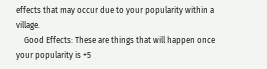effects that may occur due to your popularity within a village.
    Good Effects: These are things that will happen once your popularity is +5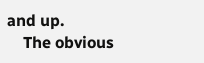and up.
    The obvious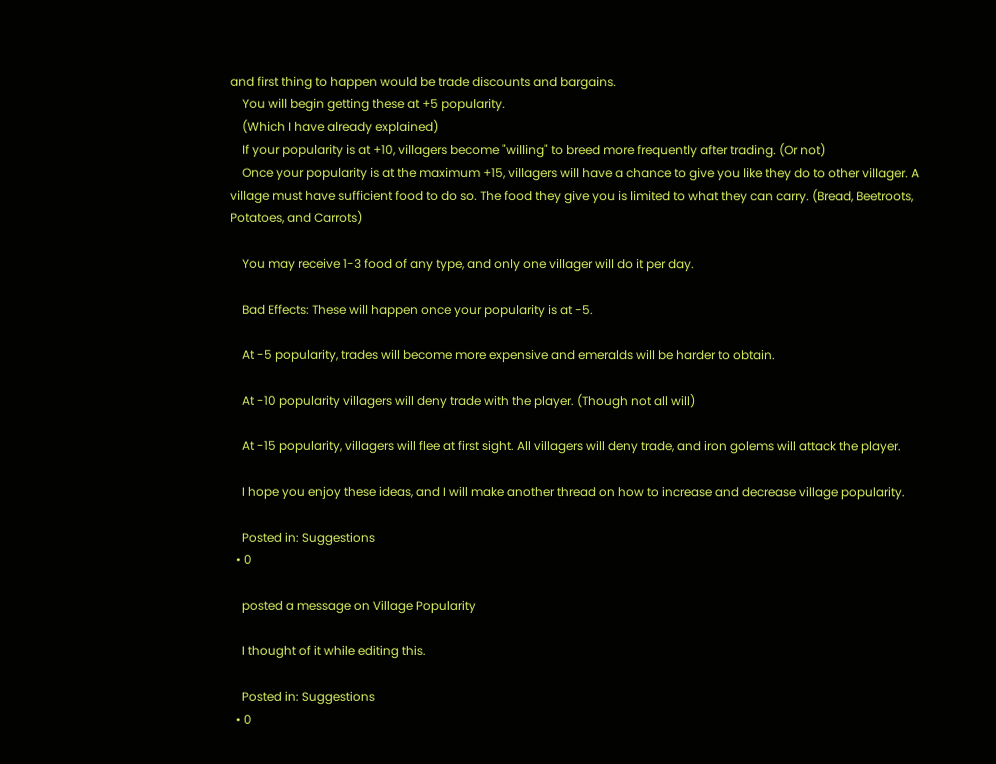and first thing to happen would be trade discounts and bargains.
    You will begin getting these at +5 popularity.
    (Which I have already explained)
    If your popularity is at +10, villagers become "willing" to breed more frequently after trading. (Or not)
    Once your popularity is at the maximum +15, villagers will have a chance to give you like they do to other villager. A village must have sufficient food to do so. The food they give you is limited to what they can carry. (Bread, Beetroots, Potatoes, and Carrots)

    You may receive 1-3 food of any type, and only one villager will do it per day.

    Bad Effects: These will happen once your popularity is at -5.

    At -5 popularity, trades will become more expensive and emeralds will be harder to obtain.

    At -10 popularity villagers will deny trade with the player. (Though not all will)

    At -15 popularity, villagers will flee at first sight. All villagers will deny trade, and iron golems will attack the player.

    I hope you enjoy these ideas, and I will make another thread on how to increase and decrease village popularity.

    Posted in: Suggestions
  • 0

    posted a message on Village Popularity

    I thought of it while editing this.

    Posted in: Suggestions
  • 0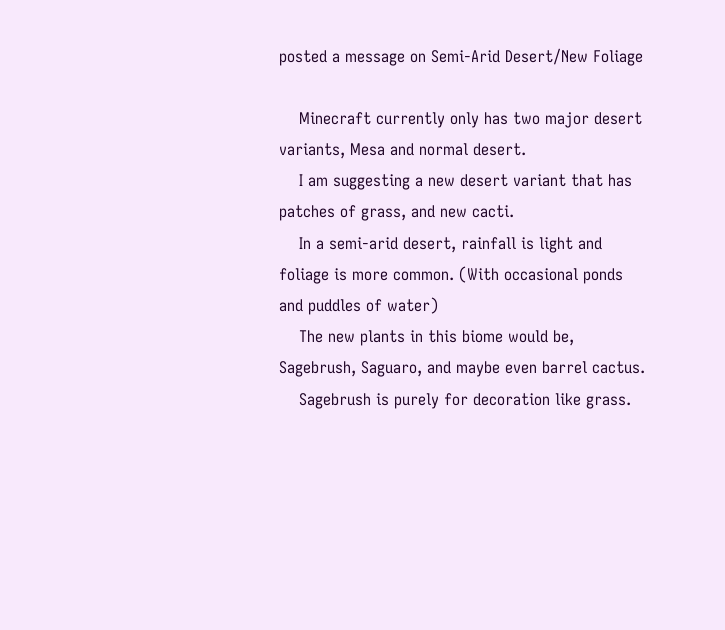posted a message on Semi-Arid Desert/New Foliage

    Minecraft currently only has two major desert variants, Mesa and normal desert.
    I am suggesting a new desert variant that has patches of grass, and new cacti.
    In a semi-arid desert, rainfall is light and foliage is more common. (With occasional ponds and puddles of water)
    The new plants in this biome would be, Sagebrush, Saguaro, and maybe even barrel cactus.
    Sagebrush is purely for decoration like grass.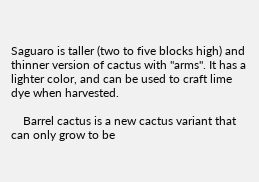Saguaro is taller (two to five blocks high) and thinner version of cactus with "arms". It has a lighter color, and can be used to craft lime dye when harvested.

    Barrel cactus is a new cactus variant that can only grow to be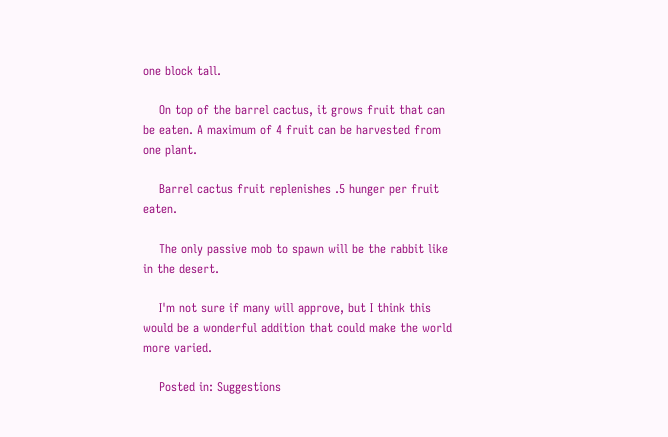one block tall.

    On top of the barrel cactus, it grows fruit that can be eaten. A maximum of 4 fruit can be harvested from one plant.

    Barrel cactus fruit replenishes .5 hunger per fruit eaten.

    The only passive mob to spawn will be the rabbit like in the desert.

    I'm not sure if many will approve, but I think this would be a wonderful addition that could make the world more varied.

    Posted in: Suggestions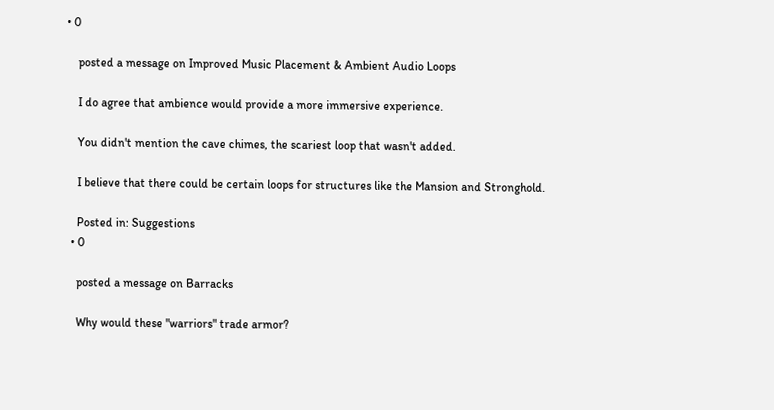• 0

    posted a message on Improved Music Placement & Ambient Audio Loops

    I do agree that ambience would provide a more immersive experience.

    You didn't mention the cave chimes, the scariest loop that wasn't added.

    I believe that there could be certain loops for structures like the Mansion and Stronghold.

    Posted in: Suggestions
  • 0

    posted a message on Barracks

    Why would these "warriors" trade armor?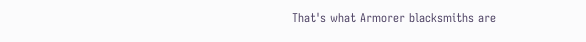That's what Armorer blacksmiths are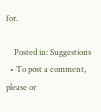for.

    Posted in: Suggestions
  • To post a comment, please or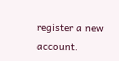register a new account.